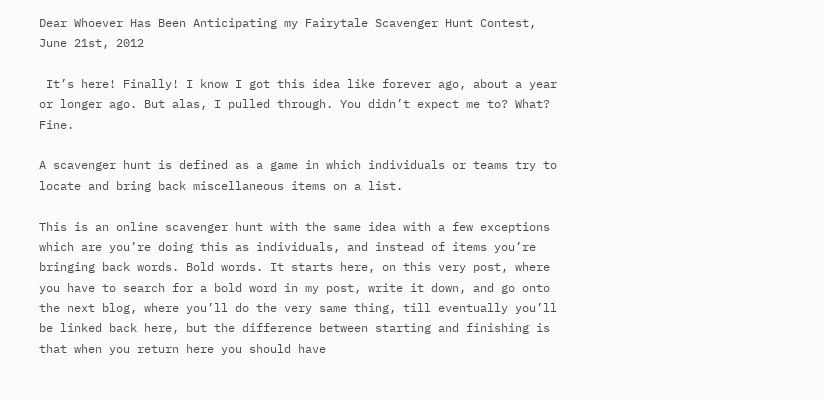Dear Whoever Has Been Anticipating my Fairytale Scavenger Hunt Contest,              June 21st, 2012

 It’s here! Finally! I know I got this idea like forever ago, about a year or longer ago. But alas, I pulled through. You didn’t expect me to? What? Fine.

A scavenger hunt is defined as a game in which individuals or teams try to locate and bring back miscellaneous items on a list.

This is an online scavenger hunt with the same idea with a few exceptions which are you’re doing this as individuals, and instead of items you’re bringing back words. Bold words. It starts here, on this very post, where you have to search for a bold word in my post, write it down, and go onto the next blog, where you’ll do the very same thing, till eventually you’ll be linked back here, but the difference between starting and finishing is that when you return here you should have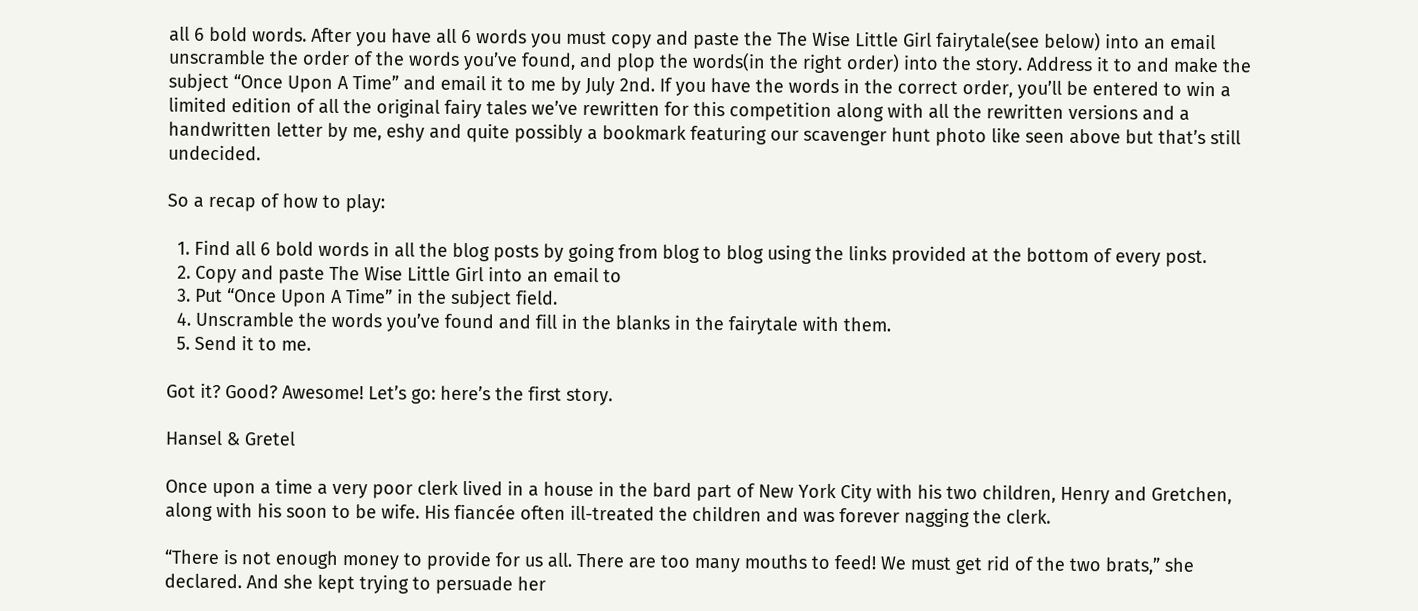all 6 bold words. After you have all 6 words you must copy and paste the The Wise Little Girl fairytale(see below) into an email unscramble the order of the words you’ve found, and plop the words(in the right order) into the story. Address it to and make the subject “Once Upon A Time” and email it to me by July 2nd. If you have the words in the correct order, you’ll be entered to win a limited edition of all the original fairy tales we’ve rewritten for this competition along with all the rewritten versions and a handwritten letter by me, eshy and quite possibly a bookmark featuring our scavenger hunt photo like seen above but that’s still undecided.

So a recap of how to play:

  1. Find all 6 bold words in all the blog posts by going from blog to blog using the links provided at the bottom of every post.
  2. Copy and paste The Wise Little Girl into an email to
  3. Put “Once Upon A Time” in the subject field.
  4. Unscramble the words you’ve found and fill in the blanks in the fairytale with them.
  5. Send it to me.

Got it? Good? Awesome! Let’s go: here’s the first story.

Hansel & Gretel

Once upon a time a very poor clerk lived in a house in the bard part of New York City with his two children, Henry and Gretchen, along with his soon to be wife. His fiancée often ill-treated the children and was forever nagging the clerk.

“There is not enough money to provide for us all. There are too many mouths to feed! We must get rid of the two brats,” she declared. And she kept trying to persuade her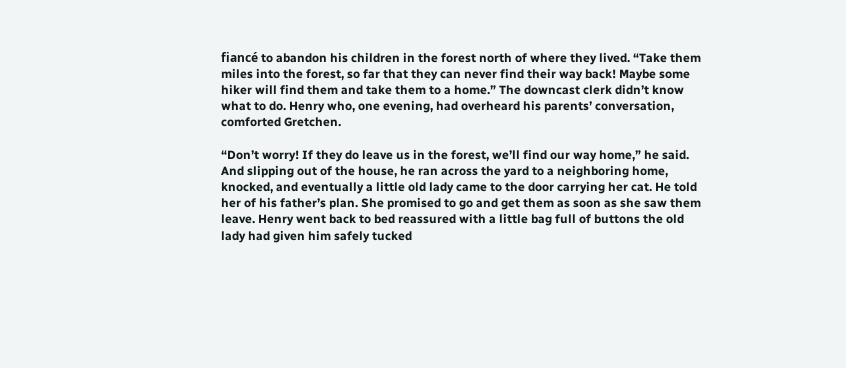fiancé to abandon his children in the forest north of where they lived. “Take them miles into the forest, so far that they can never find their way back! Maybe some hiker will find them and take them to a home.” The downcast clerk didn’t know what to do. Henry who, one evening, had overheard his parents’ conversation, comforted Gretchen.

“Don’t worry! If they do leave us in the forest, we’ll find our way home,” he said. And slipping out of the house, he ran across the yard to a neighboring home, knocked, and eventually a little old lady came to the door carrying her cat. He told her of his father’s plan. She promised to go and get them as soon as she saw them leave. Henry went back to bed reassured with a little bag full of buttons the old lady had given him safely tucked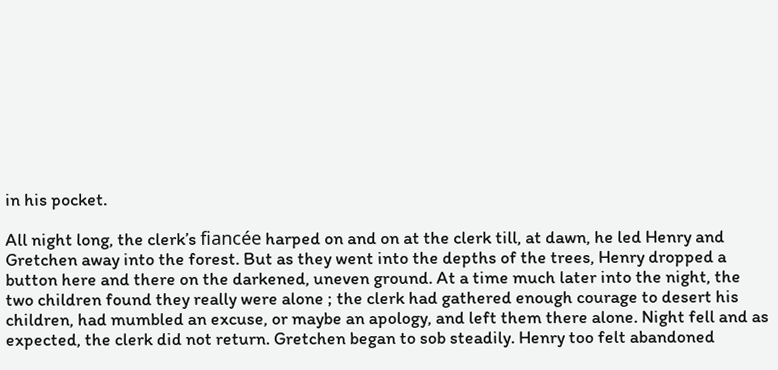in his pocket.

All night long, the clerk’s fiancée harped on and on at the clerk till, at dawn, he led Henry and Gretchen away into the forest. But as they went into the depths of the trees, Henry dropped a button here and there on the darkened, uneven ground. At a time much later into the night, the two children found they really were alone ; the clerk had gathered enough courage to desert his children, had mumbled an excuse, or maybe an apology, and left them there alone. Night fell and as expected, the clerk did not return. Gretchen began to sob steadily. Henry too felt abandoned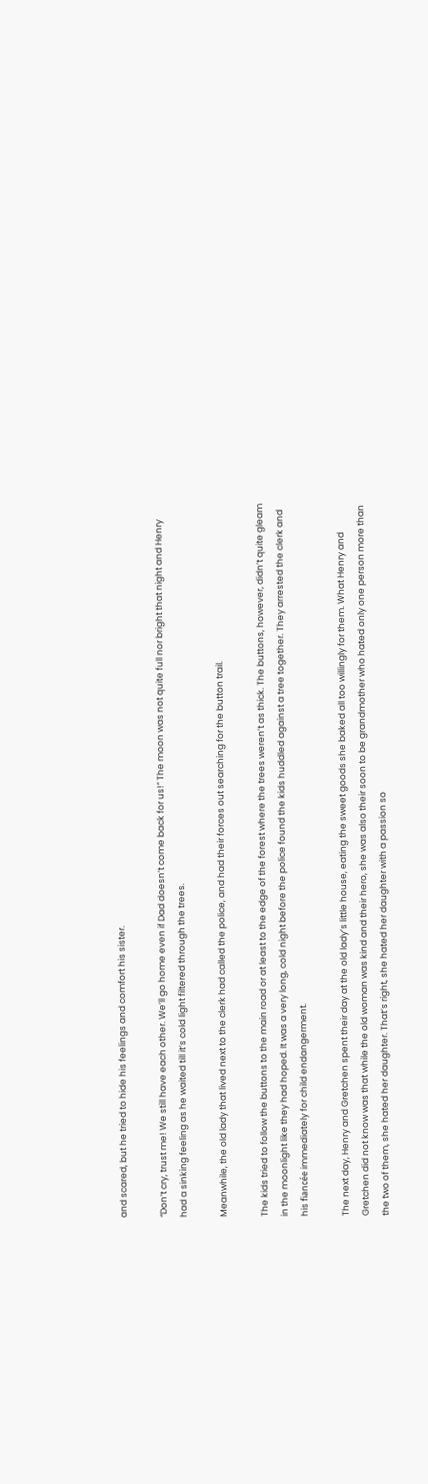and scared, but he tried to hide his feelings and comfort his sister.

“Don’t cry, trust me! We still have each other. We’ll go home even if Dad doesn’t come back for us!” The moon was not quite full nor bright that night and Henry had a sinking feeling as he waited till it’s cold light filtered through the trees.

Meanwhile, the old lady that lived next to the clerk had called the police, and had their forces out searching for the button trail.

The kids tried to follow the buttons to the main road or at least to the edge of the forest where the trees weren’t as thick. The buttons, however, didn’t quite gleam in the moonlight like they had hoped. It was a very long, cold night before the police found the kids huddled against a tree together. They arrested the clerk and his fiancée immediately for child endangerment.

The next day, Henry and Gretchen spent their day at the old lady’s little house, eating the sweet goods she baked all too willingly for them. What Henry and Gretchen did not know was that while the old woman was kind and their hero, she was also their soon to be grandmother who hated only one person more than the two of them, she hated her daughter. That’s right, she hated her daughter with a passion so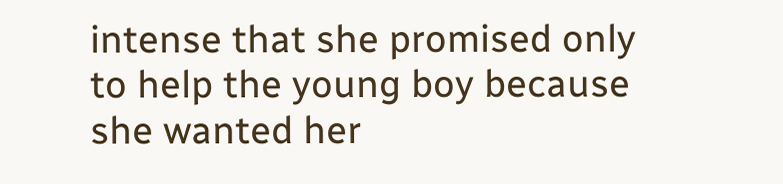intense that she promised only to help the young boy because she wanted her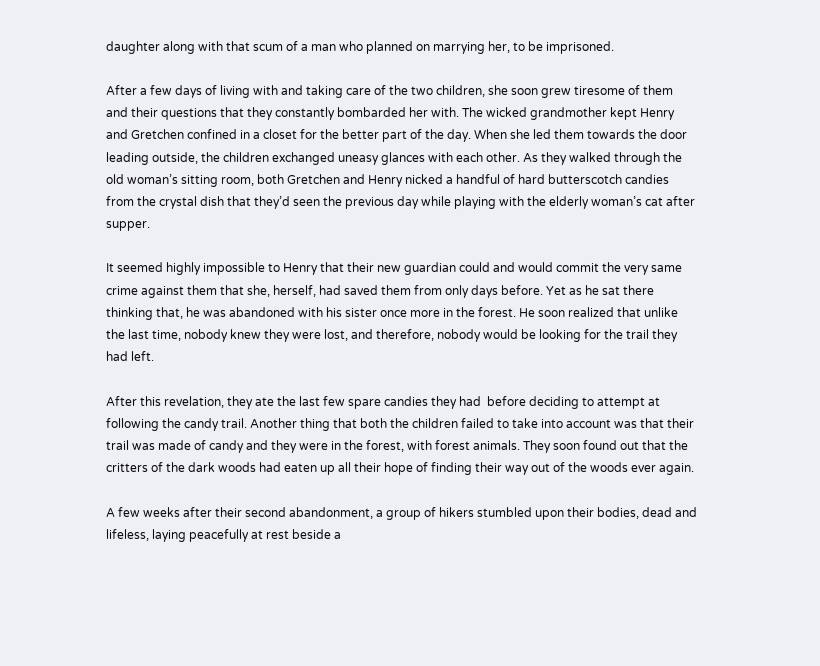daughter along with that scum of a man who planned on marrying her, to be imprisoned.

After a few days of living with and taking care of the two children, she soon grew tiresome of them and their questions that they constantly bombarded her with. The wicked grandmother kept Henry and Gretchen confined in a closet for the better part of the day. When she led them towards the door leading outside, the children exchanged uneasy glances with each other. As they walked through the old woman’s sitting room, both Gretchen and Henry nicked a handful of hard butterscotch candies from the crystal dish that they’d seen the previous day while playing with the elderly woman’s cat after supper.

It seemed highly impossible to Henry that their new guardian could and would commit the very same crime against them that she, herself, had saved them from only days before. Yet as he sat there thinking that, he was abandoned with his sister once more in the forest. He soon realized that unlike the last time, nobody knew they were lost, and therefore, nobody would be looking for the trail they had left.

After this revelation, they ate the last few spare candies they had  before deciding to attempt at following the candy trail. Another thing that both the children failed to take into account was that their trail was made of candy and they were in the forest, with forest animals. They soon found out that the critters of the dark woods had eaten up all their hope of finding their way out of the woods ever again.

A few weeks after their second abandonment, a group of hikers stumbled upon their bodies, dead and lifeless, laying peacefully at rest beside a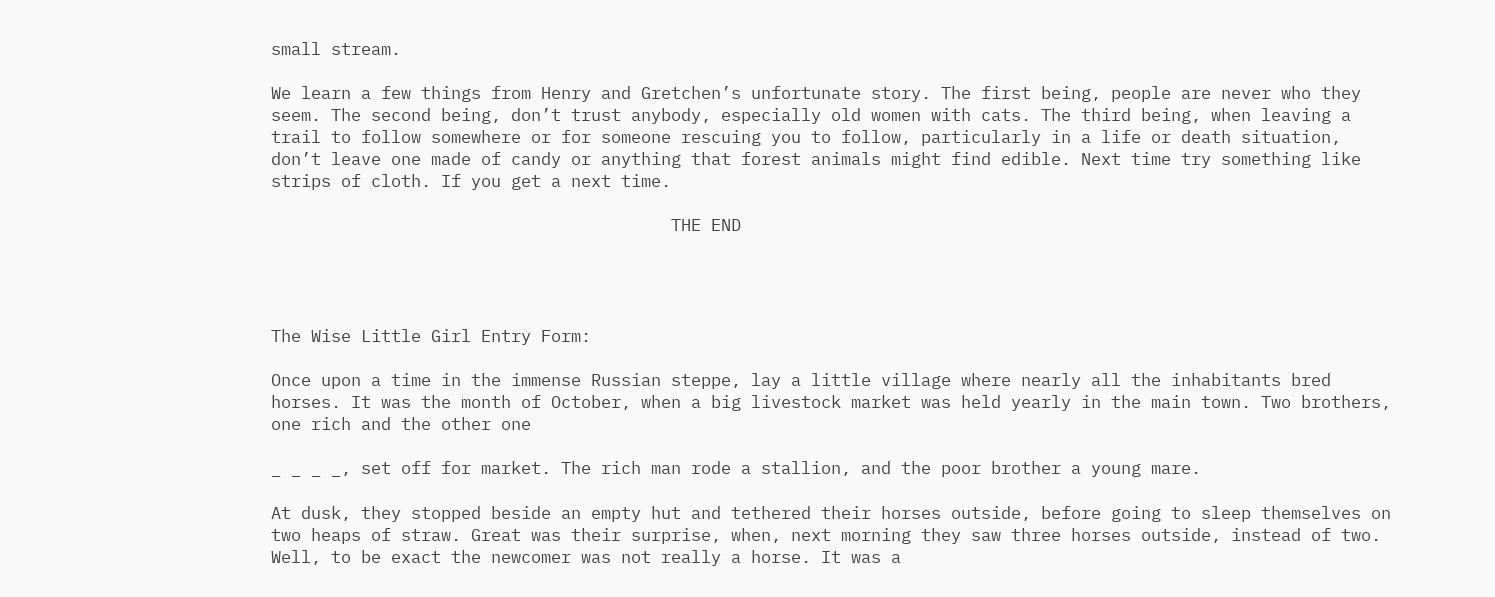small stream.

We learn a few things from Henry and Gretchen’s unfortunate story. The first being, people are never who they seem. The second being, don’t trust anybody, especially old women with cats. The third being, when leaving a trail to follow somewhere or for someone rescuing you to follow, particularly in a life or death situation, don’t leave one made of candy or anything that forest animals might find edible. Next time try something like strips of cloth. If you get a next time.

                                        THE END




The Wise Little Girl Entry Form:

Once upon a time in the immense Russian steppe, lay a little village where nearly all the inhabitants bred horses. It was the month of October, when a big livestock market was held yearly in the main town. Two brothers, one rich and the other one

_ _ _ _, set off for market. The rich man rode a stallion, and the poor brother a young mare.

At dusk, they stopped beside an empty hut and tethered their horses outside, before going to sleep themselves on two heaps of straw. Great was their surprise, when, next morning they saw three horses outside, instead of two. Well, to be exact the newcomer was not really a horse. It was a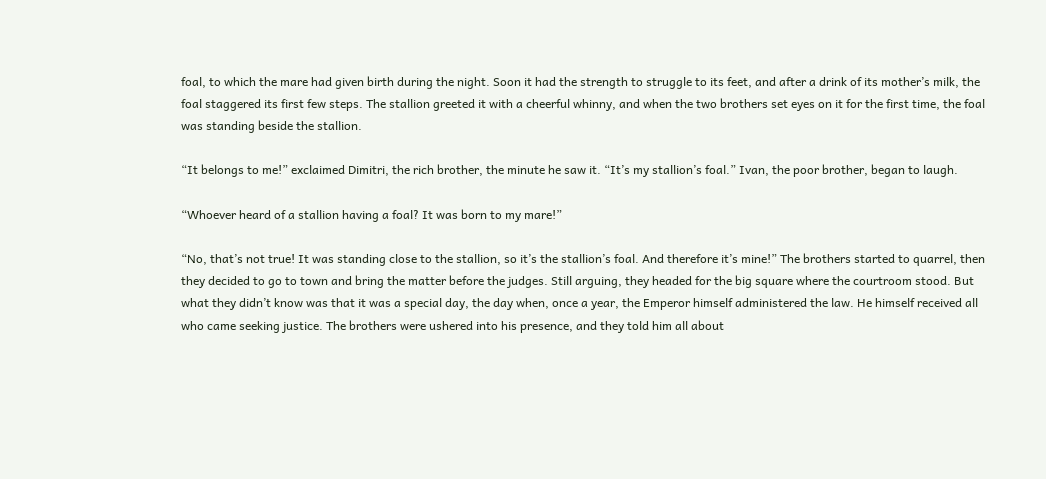foal, to which the mare had given birth during the night. Soon it had the strength to struggle to its feet, and after a drink of its mother’s milk, the foal staggered its first few steps. The stallion greeted it with a cheerful whinny, and when the two brothers set eyes on it for the first time, the foal was standing beside the stallion.

“It belongs to me!” exclaimed Dimitri, the rich brother, the minute he saw it. “It’s my stallion’s foal.” Ivan, the poor brother, began to laugh.

“Whoever heard of a stallion having a foal? It was born to my mare!”

“No, that’s not true! It was standing close to the stallion, so it’s the stallion’s foal. And therefore it’s mine!” The brothers started to quarrel, then they decided to go to town and bring the matter before the judges. Still arguing, they headed for the big square where the courtroom stood. But what they didn’t know was that it was a special day, the day when, once a year, the Emperor himself administered the law. He himself received all who came seeking justice. The brothers were ushered into his presence, and they told him all about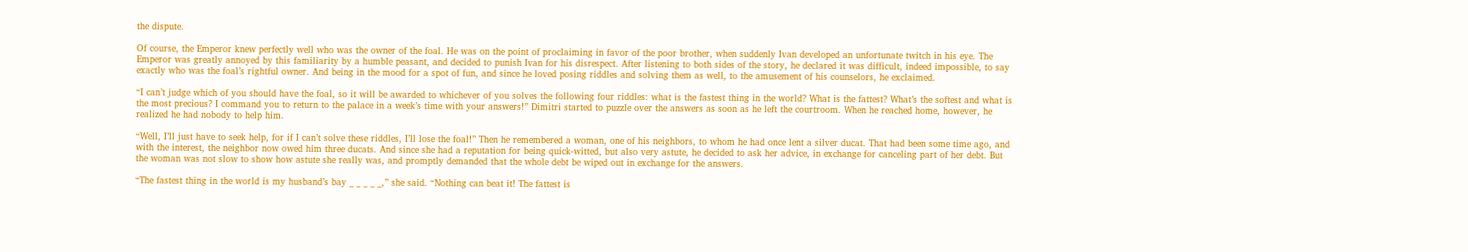the dispute.

Of course, the Emperor knew perfectly well who was the owner of the foal. He was on the point of proclaiming in favor of the poor brother, when suddenly Ivan developed an unfortunate twitch in his eye. The Emperor was greatly annoyed by this familiarity by a humble peasant, and decided to punish Ivan for his disrespect. After listening to both sides of the story, he declared it was difficult, indeed impossible, to say exactly who was the foal’s rightful owner. And being in the mood for a spot of fun, and since he loved posing riddles and solving them as well, to the amusement of his counselors, he exclaimed.

“I can’t judge which of you should have the foal, so it will be awarded to whichever of you solves the following four riddles: what is the fastest thing in the world? What is the fattest? What’s the softest and what is the most precious? I command you to return to the palace in a week’s time with your answers!” Dimitri started to puzzle over the answers as soon as he left the courtroom. When he reached home, however, he realized he had nobody to help him.

“Well, I’ll just have to seek help, for if I can’t solve these riddles, I’ll lose the foal!” Then he remembered a woman, one of his neighbors, to whom he had once lent a silver ducat. That had been some time ago, and with the interest, the neighbor now owed him three ducats. And since she had a reputation for being quick-witted, but also very astute, he decided to ask her advice, in exchange for canceling part of her debt. But the woman was not slow to show how astute she really was, and promptly demanded that the whole debt be wiped out in exchange for the answers.

“The fastest thing in the world is my husband’s bay _ _ _ _ _,” she said. “Nothing can beat it! The fattest is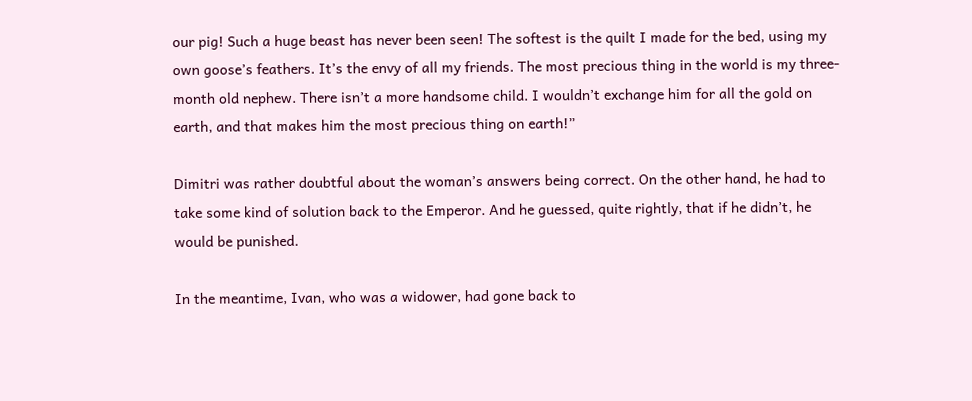our pig! Such a huge beast has never been seen! The softest is the quilt I made for the bed, using my own goose’s feathers. It’s the envy of all my friends. The most precious thing in the world is my three-month old nephew. There isn’t a more handsome child. I wouldn’t exchange him for all the gold on earth, and that makes him the most precious thing on earth!”

Dimitri was rather doubtful about the woman’s answers being correct. On the other hand, he had to take some kind of solution back to the Emperor. And he guessed, quite rightly, that if he didn’t, he would be punished.

In the meantime, Ivan, who was a widower, had gone back to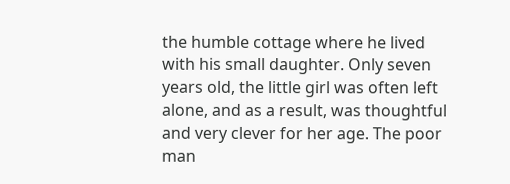the humble cottage where he lived with his small daughter. Only seven years old, the little girl was often left alone, and as a result, was thoughtful and very clever for her age. The poor man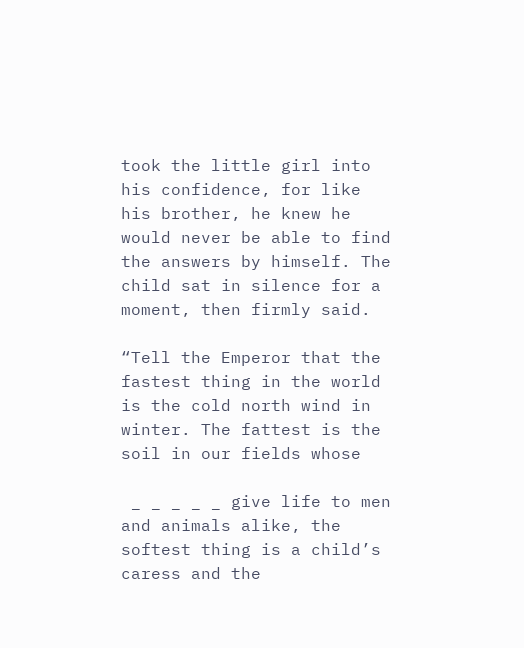took the little girl into his confidence, for like his brother, he knew he would never be able to find the answers by himself. The child sat in silence for a moment, then firmly said.

“Tell the Emperor that the fastest thing in the world is the cold north wind in winter. The fattest is the soil in our fields whose

 _ _ _ _ _ give life to men and animals alike, the softest thing is a child’s caress and the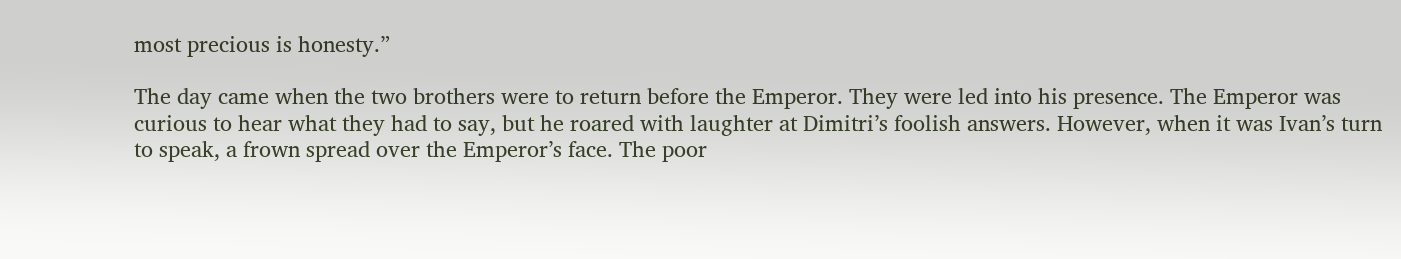most precious is honesty.”

The day came when the two brothers were to return before the Emperor. They were led into his presence. The Emperor was curious to hear what they had to say, but he roared with laughter at Dimitri’s foolish answers. However, when it was Ivan’s turn to speak, a frown spread over the Emperor’s face. The poor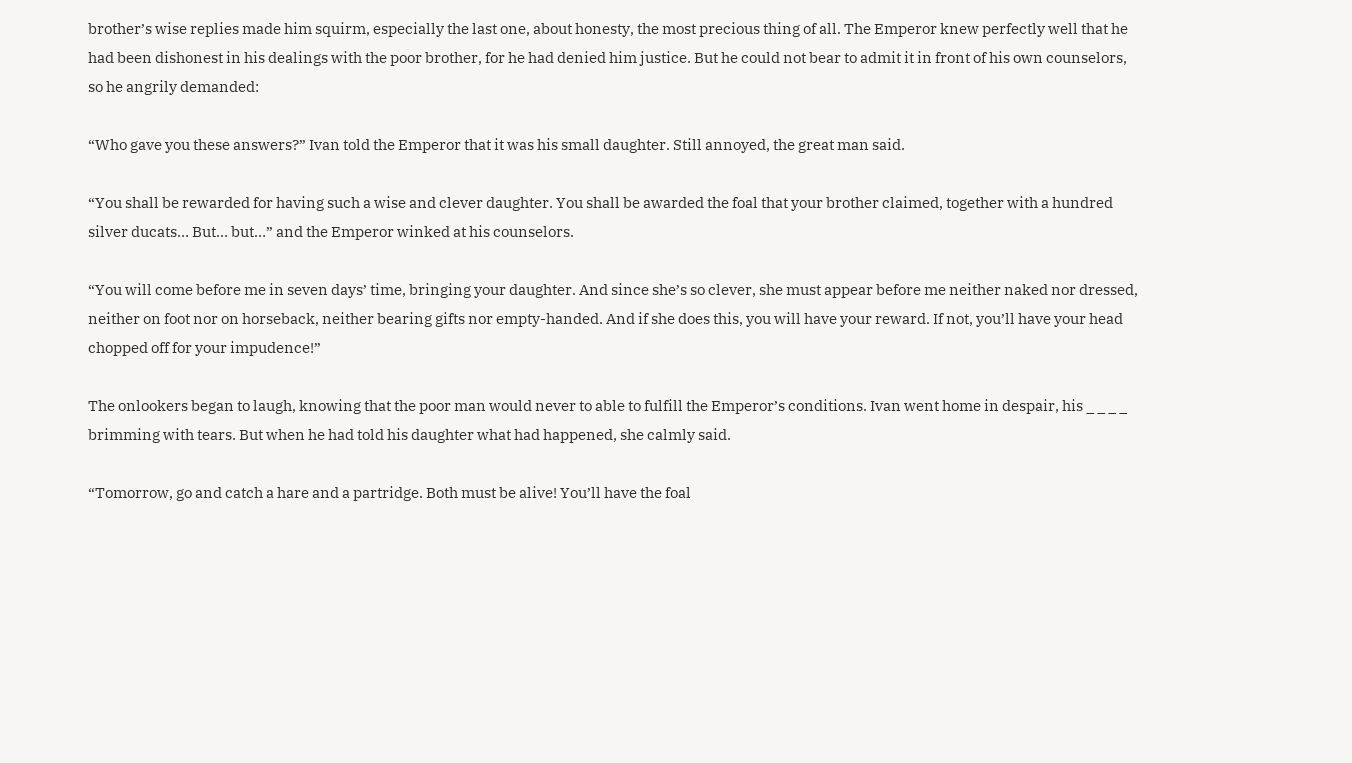brother’s wise replies made him squirm, especially the last one, about honesty, the most precious thing of all. The Emperor knew perfectly well that he had been dishonest in his dealings with the poor brother, for he had denied him justice. But he could not bear to admit it in front of his own counselors, so he angrily demanded:

“Who gave you these answers?” Ivan told the Emperor that it was his small daughter. Still annoyed, the great man said.

“You shall be rewarded for having such a wise and clever daughter. You shall be awarded the foal that your brother claimed, together with a hundred silver ducats… But… but…” and the Emperor winked at his counselors.

“You will come before me in seven days’ time, bringing your daughter. And since she’s so clever, she must appear before me neither naked nor dressed, neither on foot nor on horseback, neither bearing gifts nor empty-handed. And if she does this, you will have your reward. If not, you’ll have your head chopped off for your impudence!”

The onlookers began to laugh, knowing that the poor man would never to able to fulfill the Emperor’s conditions. Ivan went home in despair, his _ _ _ _ brimming with tears. But when he had told his daughter what had happened, she calmly said.

“Tomorrow, go and catch a hare and a partridge. Both must be alive! You’ll have the foal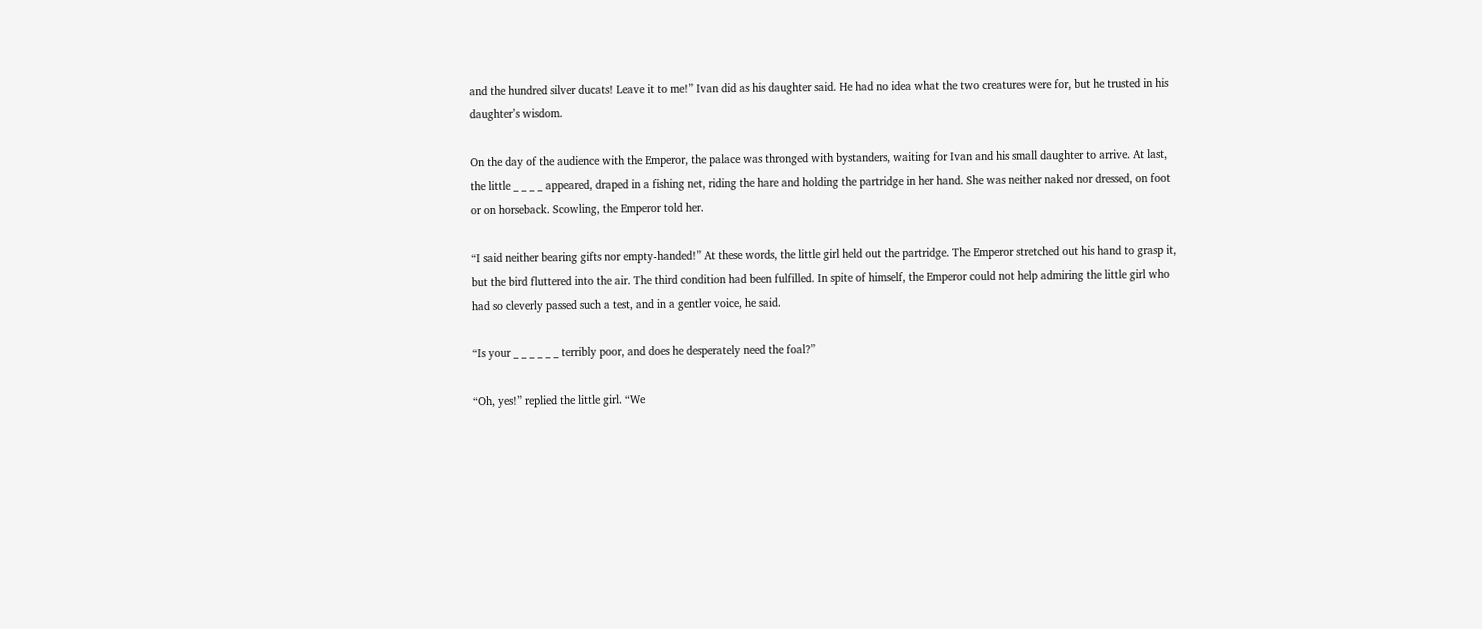and the hundred silver ducats! Leave it to me!” Ivan did as his daughter said. He had no idea what the two creatures were for, but he trusted in his daughter’s wisdom.

On the day of the audience with the Emperor, the palace was thronged with bystanders, waiting for Ivan and his small daughter to arrive. At last, the little _ _ _ _ appeared, draped in a fishing net, riding the hare and holding the partridge in her hand. She was neither naked nor dressed, on foot or on horseback. Scowling, the Emperor told her.

“I said neither bearing gifts nor empty-handed!” At these words, the little girl held out the partridge. The Emperor stretched out his hand to grasp it, but the bird fluttered into the air. The third condition had been fulfilled. In spite of himself, the Emperor could not help admiring the little girl who had so cleverly passed such a test, and in a gentler voice, he said.

“Is your _ _ _ _ _ _ terribly poor, and does he desperately need the foal?”

“Oh, yes!” replied the little girl. “We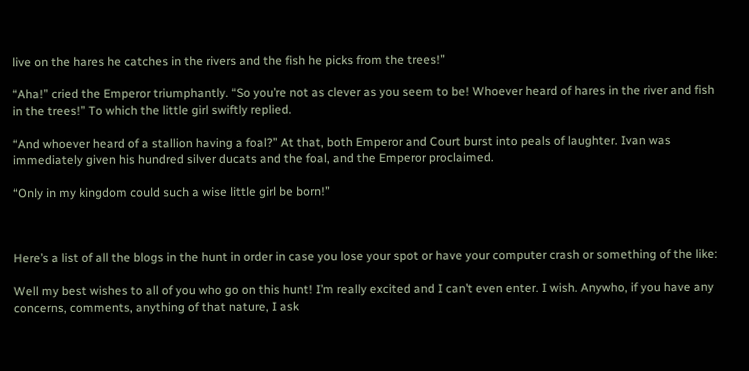live on the hares he catches in the rivers and the fish he picks from the trees!”

“Aha!” cried the Emperor triumphantly. “So you’re not as clever as you seem to be! Whoever heard of hares in the river and fish in the trees!” To which the little girl swiftly replied.

“And whoever heard of a stallion having a foal?” At that, both Emperor and Court burst into peals of laughter. Ivan was immediately given his hundred silver ducats and the foal, and the Emperor proclaimed.

“Only in my kingdom could such a wise little girl be born!”



Here’s a list of all the blogs in the hunt in order in case you lose your spot or have your computer crash or something of the like:

Well my best wishes to all of you who go on this hunt! I’m really excited and I can’t even enter. I wish. Anywho, if you have any concerns, comments, anything of that nature, I ask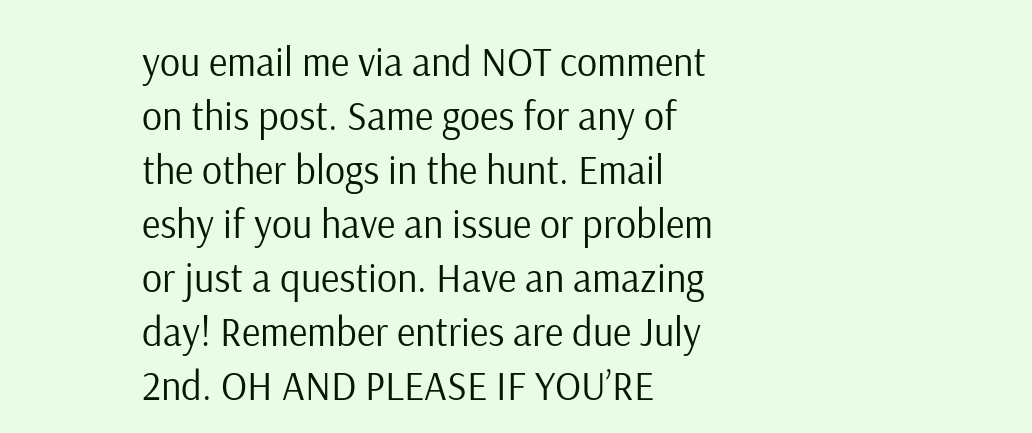you email me via and NOT comment on this post. Same goes for any of the other blogs in the hunt. Email eshy if you have an issue or problem or just a question. Have an amazing day! Remember entries are due July 2nd. OH AND PLEASE IF YOU’RE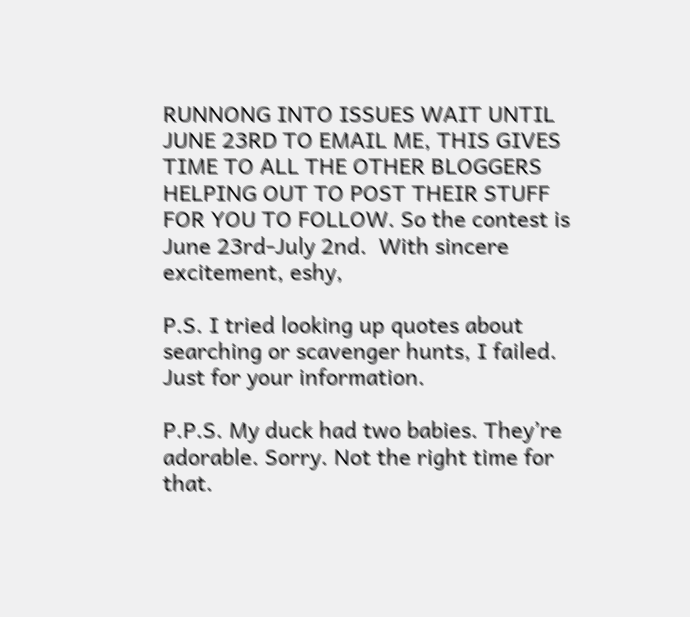RUNNONG INTO ISSUES WAIT UNTIL JUNE 23RD TO EMAIL ME, THIS GIVES TIME TO ALL THE OTHER BLOGGERS HELPING OUT TO POST THEIR STUFF FOR YOU TO FOLLOW. So the contest is June 23rd-July 2nd.  With sincere excitement, eshy,

P.S. I tried looking up quotes about searching or scavenger hunts, I failed. Just for your information.

P.P.S. My duck had two babies. They’re adorable. Sorry. Not the right time for that.